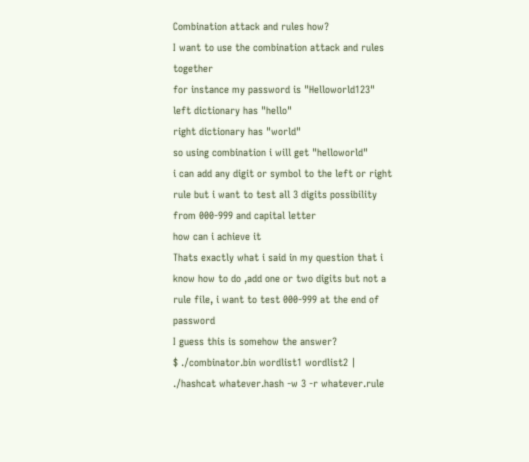Combination attack and rules how?
I want to use the combination attack and rules together
for instance my password is "Helloworld123"
left dictionary has "hello"
right dictionary has "world"
so using combination i will get "helloworld"
i can add any digit or symbol to the left or right rule but i want to test all 3 digits possibility from 000-999 and capital letter
how can i achieve it
Thats exactly what i said in my question that i know how to do ,add one or two digits but not a rule file, i want to test 000-999 at the end of password
I guess this is somehow the answer?
$ ./combinator.bin wordlist1 wordlist2 | ./hashcat whatever.hash -w 3 -r whatever.rule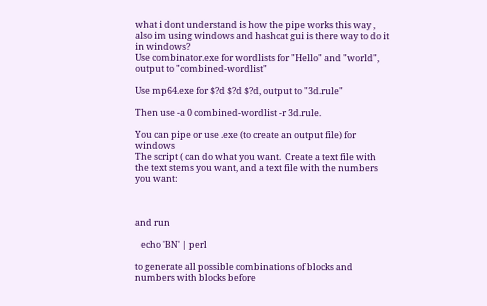what i dont understand is how the pipe works this way , also im using windows and hashcat gui is there way to do it in windows?
Use combinator.exe for wordlists for "Hello" and "world", output to "combined-wordlist"

Use mp64.exe for $?d $?d $?d, output to "3d.rule"

Then use -a 0 combined-wordlist -r 3d.rule.

You can pipe or use .exe (to create an output file) for windows
The script ( can do what you want.  Create a text file with the text stems you want, and a text file with the numbers you want:



and run

   echo 'BN' | perl

to generate all possible combinations of blocks and numbers with blocks before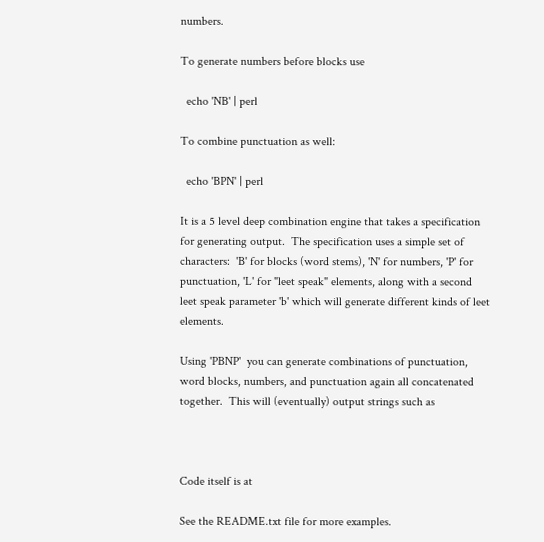numbers.

To generate numbers before blocks use

  echo 'NB' | perl

To combine punctuation as well:

  echo 'BPN' | perl

It is a 5 level deep combination engine that takes a specification for generating output.  The specification uses a simple set of characters:  'B' for blocks (word stems), 'N' for numbers, 'P' for punctuation, 'L' for "leet speak" elements, along with a second leet speak parameter 'b' which will generate different kinds of leet elements.

Using 'PBNP'  you can generate combinations of punctuation, word blocks, numbers, and punctuation again all concatenated together.  This will (eventually) output strings such as



Code itself is at

See the README.txt file for more examples.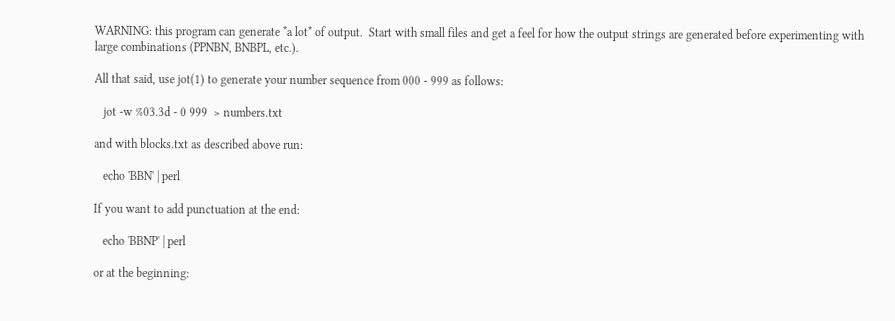WARNING: this program can generate *a lot* of output.  Start with small files and get a feel for how the output strings are generated before experimenting with large combinations (PPNBN, BNBPL, etc.).

All that said, use jot(1) to generate your number sequence from 000 - 999 as follows:

   jot -w %03.3d - 0 999  > numbers.txt

and with blocks.txt as described above run:

   echo 'BBN' | perl

If you want to add punctuation at the end:

   echo 'BBNP' | perl

or at the beginning: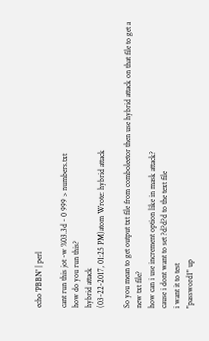echo 'PBBN' | perl

cant run this jot -w %03.3d - 0 999 > numbers.txt
how do you run this?
hybrid attack
(03-22-2017, 01:25 PM)atom Wrote: hybrid attack

So you mean to get output txt file from comboleetor then use hybrid attack on that file to get a new txt file?
how can i use increment option like in mask attack?
cause i dont want to set ?d?d?d to the text file
i want it to test
"password1" up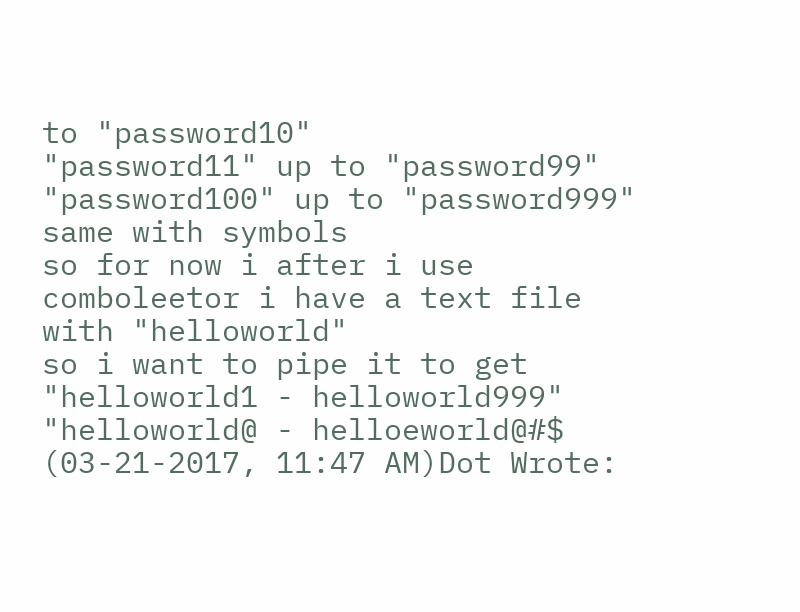to "password10"
"password11" up to "password99"
"password100" up to "password999"
same with symbols
so for now i after i use comboleetor i have a text file with "helloworld"
so i want to pipe it to get
"helloworld1 - helloworld999"
"helloworld@ - helloeworld@#$
(03-21-2017, 11:47 AM)Dot Wrote: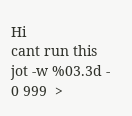Hi
cant run this jot -w %03.3d - 0 999  >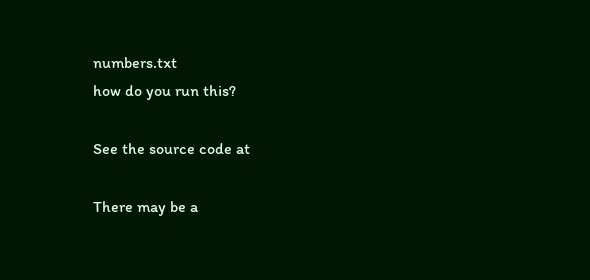numbers.txt
how do you run this?

See the source code at

There may be a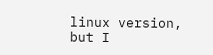linux version, but I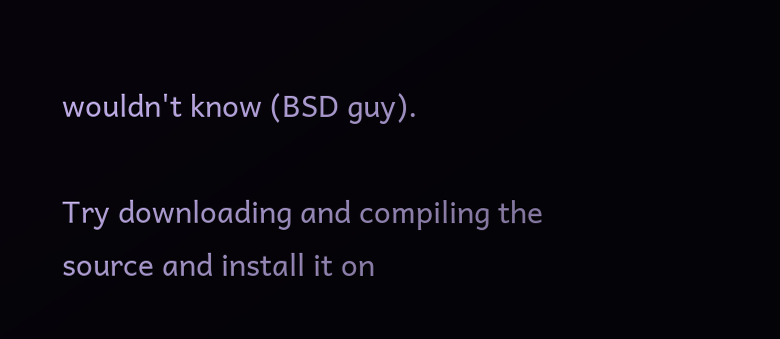wouldn't know (BSD guy).

Try downloading and compiling the source and install it on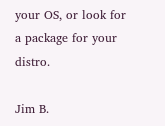your OS, or look for a package for your distro.

Jim B.